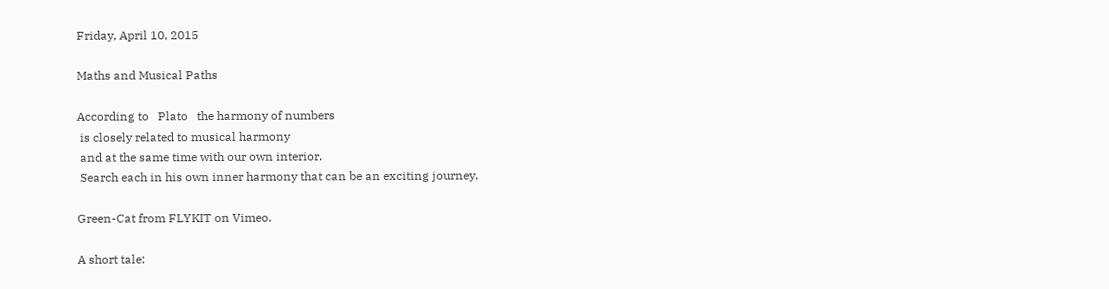Friday, April 10, 2015

Maths and Musical Paths

According to   Plato   the harmony of numbers
 is closely related to musical harmony
 and at the same time with our own interior.
 Search each in his own inner harmony that can be an exciting journey.

Green-Cat from FLYKIT on Vimeo.

A short tale: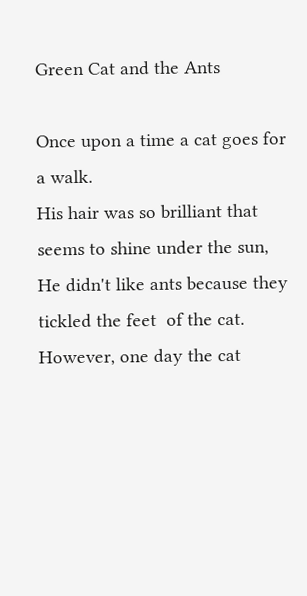Green Cat and the Ants

Once upon a time a cat goes for a walk.
His hair was so brilliant that seems to shine under the sun,
He didn't like ants because they tickled the feet  of the cat.
However, one day the cat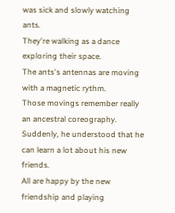was sick and slowly watching ants.
They're walking as a dance exploring their space.
The ants's antennas are moving with a magnetic rythm.
Those movings remember really an ancestral coreography.
Suddenly, he understood that he can learn a lot about his new friends.
All are happy by the new friendship and playing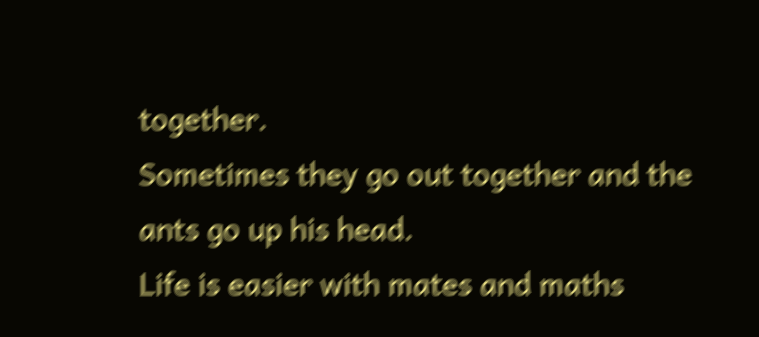together.
Sometimes they go out together and the ants go up his head.
Life is easier with mates and maths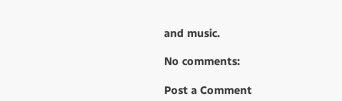and music.

No comments:

Post a Comment